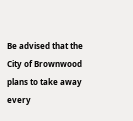Be advised that the City of Brownwood plans to take away every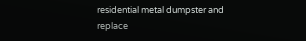residential metal dumpster and replace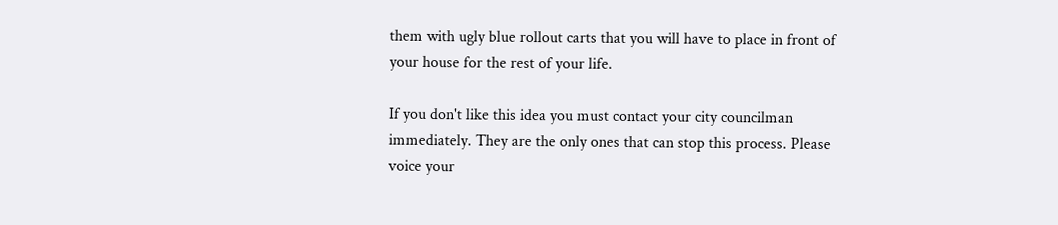them with ugly blue rollout carts that you will have to place in front of your house for the rest of your life.

If you don't like this idea you must contact your city councilman immediately. They are the only ones that can stop this process. Please voice your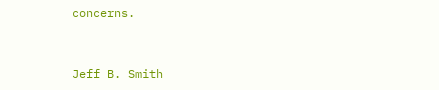concerns.


Jeff B. Smith